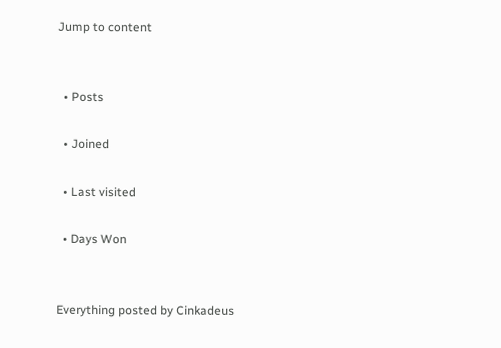Jump to content


  • Posts

  • Joined

  • Last visited

  • Days Won


Everything posted by Cinkadeus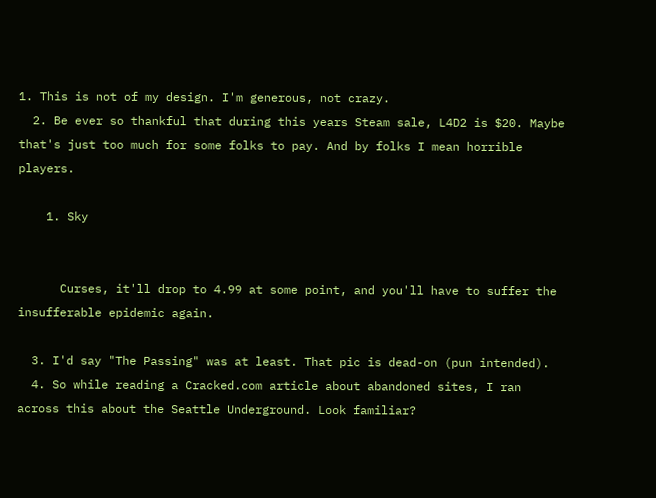1. This is not of my design. I'm generous, not crazy.
  2. Be ever so thankful that during this years Steam sale, L4D2 is $20. Maybe that's just too much for some folks to pay. And by folks I mean horrible players.

    1. Sky


      Curses, it'll drop to 4.99 at some point, and you'll have to suffer the insufferable epidemic again.

  3. I'd say "The Passing" was at least. That pic is dead-on (pun intended).
  4. So while reading a Cracked.com article about abandoned sites, I ran across this about the Seattle Underground. Look familiar?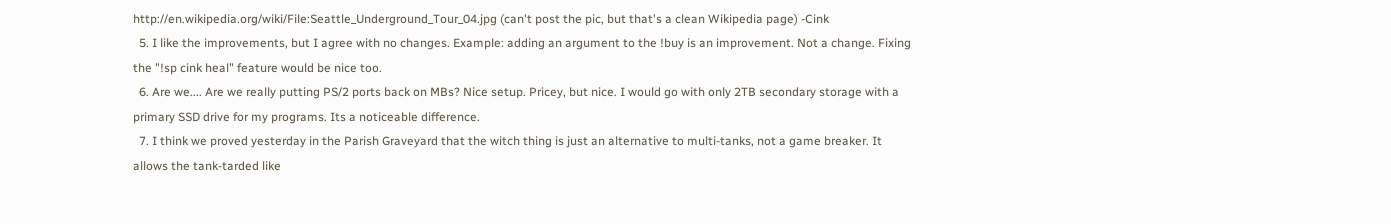http://en.wikipedia.org/wiki/File:Seattle_Underground_Tour_04.jpg (can't post the pic, but that's a clean Wikipedia page) -Cink
  5. I like the improvements, but I agree with no changes. Example: adding an argument to the !buy is an improvement. Not a change. Fixing the "!sp cink heal" feature would be nice too.
  6. Are we.... Are we really putting PS/2 ports back on MBs? Nice setup. Pricey, but nice. I would go with only 2TB secondary storage with a primary SSD drive for my programs. Its a noticeable difference.
  7. I think we proved yesterday in the Parish Graveyard that the witch thing is just an alternative to multi-tanks, not a game breaker. It allows the tank-tarded like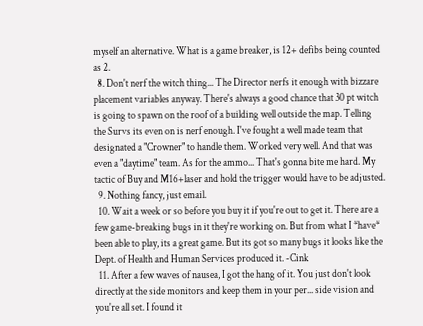myself an alternative. What is a game breaker, is 12+ defibs being counted as 2.
  8. Don't nerf the witch thing... The Director nerfs it enough with bizzare placement variables anyway. There's always a good chance that 30 pt witch is going to spawn on the roof of a building well outside the map. Telling the Survs its even on is nerf enough. I've fought a well made team that designated a "Crowner" to handle them. Worked very well. And that was even a "daytime" team. As for the ammo... That's gonna bite me hard. My tactic of Buy and M16+laser and hold the trigger would have to be adjusted.
  9. Nothing fancy, just email.
  10. Wait a week or so before you buy it if you're out to get it. There are a few game-breaking bugs in it they're working on. But from what I *have* been able to play, its a great game. But its got so many bugs it looks like the Dept. of Health and Human Services produced it. -Cink
  11. After a few waves of nausea, I got the hang of it. You just don't look directly at the side monitors and keep them in your per... side vision and you're all set. I found it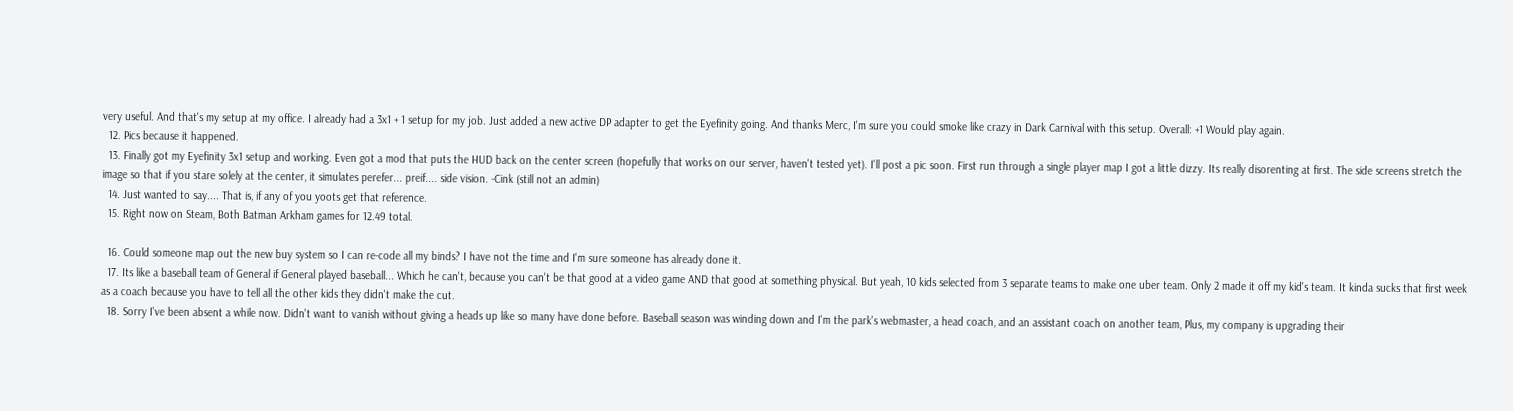very useful. And that's my setup at my office. I already had a 3x1 + 1 setup for my job. Just added a new active DP adapter to get the Eyefinity going. And thanks Merc, I'm sure you could smoke like crazy in Dark Carnival with this setup. Overall: +1 Would play again.
  12. Pics because it happened.
  13. Finally got my Eyefinity 3x1 setup and working. Even got a mod that puts the HUD back on the center screen (hopefully that works on our server, haven't tested yet). I'll post a pic soon. First run through a single player map I got a little dizzy. Its really disorenting at first. The side screens stretch the image so that if you stare solely at the center, it simulates perefer... preif.... side vision. -Cink (still not an admin)
  14. Just wanted to say.... That is, if any of you yoots get that reference.
  15. Right now on Steam, Both Batman Arkham games for 12.49 total.

  16. Could someone map out the new buy system so I can re-code all my binds? I have not the time and I'm sure someone has already done it.
  17. Its like a baseball team of General if General played baseball... Which he can't, because you can't be that good at a video game AND that good at something physical. But yeah, 10 kids selected from 3 separate teams to make one uber team. Only 2 made it off my kid's team. It kinda sucks that first week as a coach because you have to tell all the other kids they didn't make the cut.
  18. Sorry I've been absent a while now. Didn't want to vanish without giving a heads up like so many have done before. Baseball season was winding down and I'm the park's webmaster, a head coach, and an assistant coach on another team, Plus, my company is upgrading their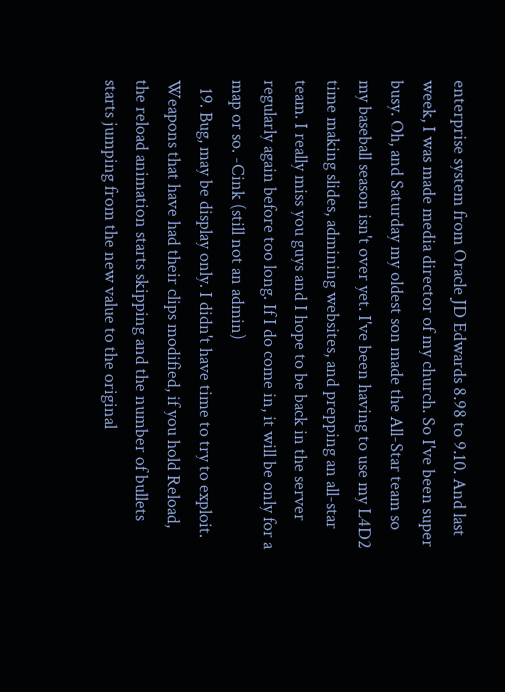enterprise system from Oracle JD Edwards 8.98 to 9.10. And last week, I was made media director of my church. So I've been super busy. Oh, and Saturday my oldest son made the All-Star team so my baseball season isn't over yet. I've been having to use my L4D2 time making slides, admining websites, and prepping an all-star team. I really miss you guys and I hope to be back in the server regularly again before too long. If I do come in, it will be only for a map or so. -Cink (still not an admin)
  19. Bug, may be display only. I didn't have time to try to exploit. Weapons that have had their clips modified, if you hold Reload, the reload animation starts skipping and the number of bullets starts jumping from the new value to the original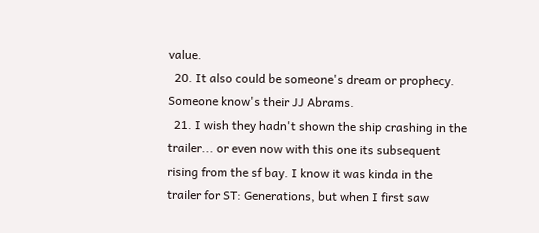value.
  20. It also could be someone's dream or prophecy. Someone know's their JJ Abrams.
  21. I wish they hadn't shown the ship crashing in the trailer... or even now with this one its subsequent rising from the sf bay. I know it was kinda in the trailer for ST: Generations, but when I first saw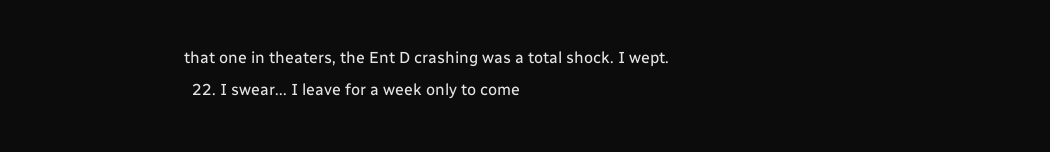that one in theaters, the Ent D crashing was a total shock. I wept.
  22. I swear... I leave for a week only to come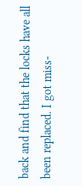back and find that the locks have all been replaced. I got miss-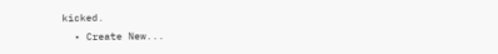kicked.
  • Create New...